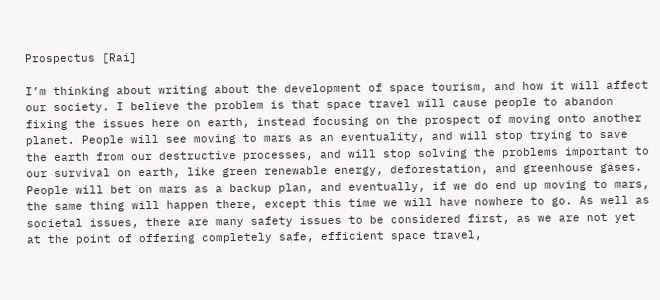Prospectus [Rai]

I’m thinking about writing about the development of space tourism, and how it will affect our society. I believe the problem is that space travel will cause people to abandon fixing the issues here on earth, instead focusing on the prospect of moving onto another planet. People will see moving to mars as an eventuality, and will stop trying to save the earth from our destructive processes, and will stop solving the problems important to our survival on earth, like green renewable energy, deforestation, and greenhouse gases. People will bet on mars as a backup plan, and eventually, if we do end up moving to mars, the same thing will happen there, except this time we will have nowhere to go. As well as societal issues, there are many safety issues to be considered first, as we are not yet at the point of offering completely safe, efficient space travel,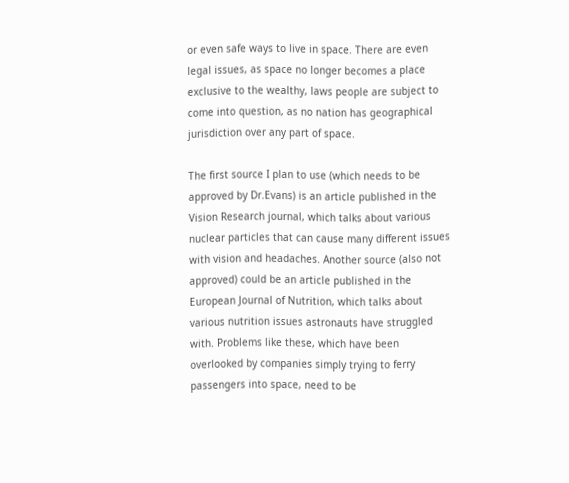or even safe ways to live in space. There are even legal issues, as space no longer becomes a place exclusive to the wealthy, laws people are subject to come into question, as no nation has geographical jurisdiction over any part of space.

The first source I plan to use (which needs to be approved by Dr.Evans) is an article published in the Vision Research journal, which talks about various nuclear particles that can cause many different issues with vision and headaches. Another source (also not approved) could be an article published in the European Journal of Nutrition, which talks about various nutrition issues astronauts have struggled with. Problems like these, which have been overlooked by companies simply trying to ferry passengers into space, need to be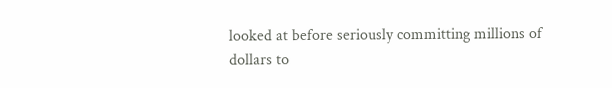looked at before seriously committing millions of dollars to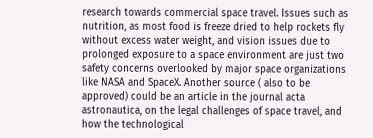research towards commercial space travel. Issues such as nutrition, as most food is freeze dried to help rockets fly without excess water weight, and vision issues due to prolonged exposure to a space environment are just two safety concerns overlooked by major space organizations like NASA and SpaceX. Another source ( also to be approved) could be an article in the journal acta astronautica, on the legal challenges of space travel, and how the technological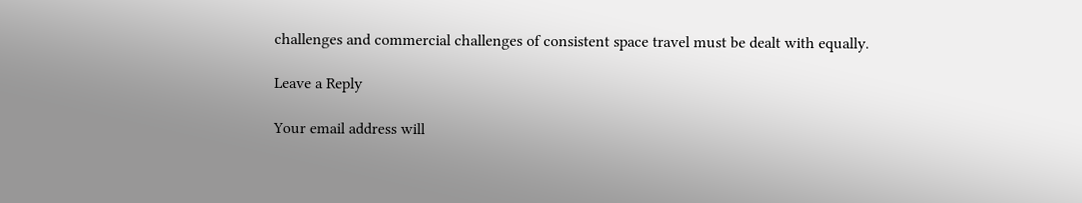challenges and commercial challenges of consistent space travel must be dealt with equally.

Leave a Reply

Your email address will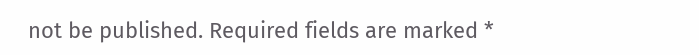not be published. Required fields are marked *